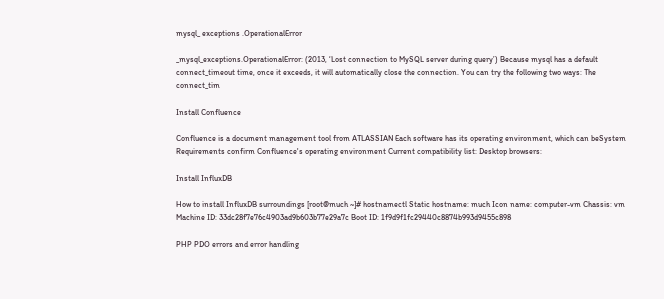mysql_ exceptions .OperationalError

_mysql_exceptions.OperationalError: (2013, ‘Lost connection to MySQL server during query’) Because mysql has a default connect_timeout time, once it exceeds, it will automatically close the connection. You can try the following two ways: The connect_tim

Install Confluence

Confluence is a document management tool from ATLASSIAN Each software has its operating environment, which can beSystem Requirements confirm Confluence's operating environment Current compatibility list: Desktop browsers:

Install InfluxDB

How to install InfluxDB surroundings [root@much ~]# hostnamectl Static hostname: much Icon name: computer-vm Chassis: vm Machine ID: 33dc28f7e76c4903ad9b603b77e29a7c Boot ID: 1f9d9f1fc29440c8874b993d9455c898

PHP PDO errors and error handling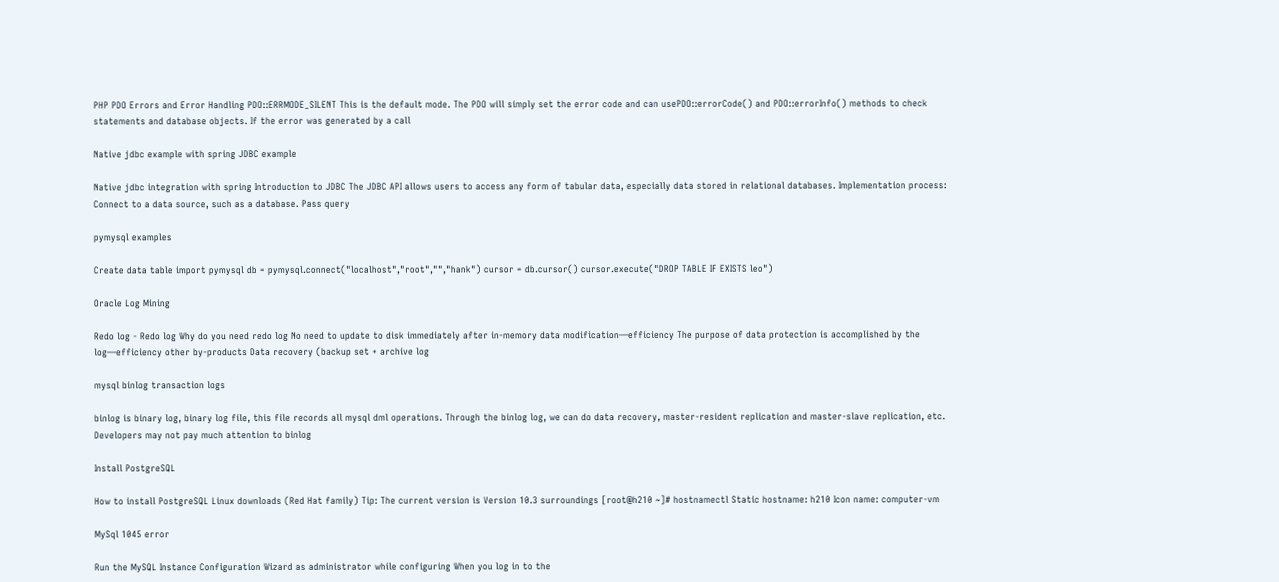PHP PDO Errors and Error Handling PDO::ERRMODE_SILENT This is the default mode. The PDO will simply set the error code and can usePDO::errorCode() and PDO::errorInfo() methods to check statements and database objects. If the error was generated by a call

Native jdbc example with spring JDBC example

Native jdbc integration with spring Introduction to JDBC The JDBC API allows users to access any form of tabular data, especially data stored in relational databases. Implementation process: Connect to a data source, such as a database. Pass query

pymysql examples

Create data table import pymysql db = pymysql.connect("localhost","root","","hank") cursor = db.cursor() cursor.execute("DROP TABLE IF EXISTS leo")

Oracle Log Mining

Redo log - Redo log Why do you need redo log No need to update to disk immediately after in-memory data modification—efficiency The purpose of data protection is accomplished by the log—efficiency other by-products Data recovery (backup set + archive log

mysql binlog transaction logs

binlog is binary log, binary log file, this file records all mysql dml operations. Through the binlog log, we can do data recovery, master-resident replication and master-slave replication, etc. Developers may not pay much attention to binlog

Install PostgreSQL

How to install PostgreSQL Linux downloads (Red Hat family) Tip: The current version is Version 10.3 surroundings [root@h210 ~]# hostnamectl Static hostname: h210 Icon name: computer-vm

MySql 1045 error

Run the MySQL Instance Configuration Wizard as administrator while configuring When you log in to the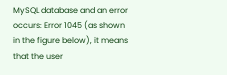MySQL database and an error occurs: Error 1045 (as shown in the figure below), it means that the user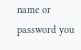name or password you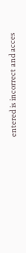entered is incorrect and acces